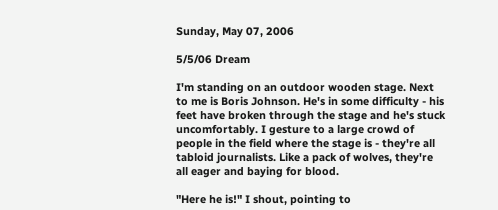Sunday, May 07, 2006

5/5/06 Dream

I'm standing on an outdoor wooden stage. Next to me is Boris Johnson. He's in some difficulty - his feet have broken through the stage and he's stuck uncomfortably. I gesture to a large crowd of people in the field where the stage is - they're all tabloid journalists. Like a pack of wolves, they're all eager and baying for blood.

"Here he is!" I shout, pointing to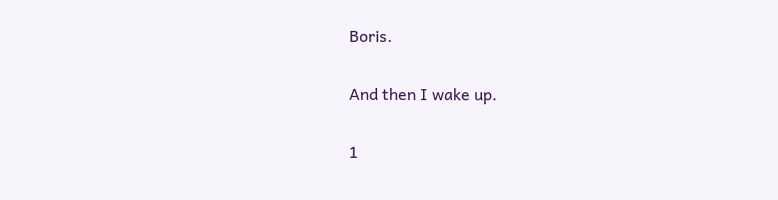Boris.

And then I wake up.

1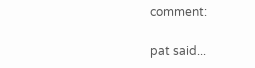comment:

pat said...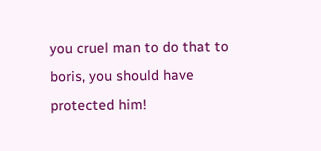you cruel man to do that to boris, you should have protected him!